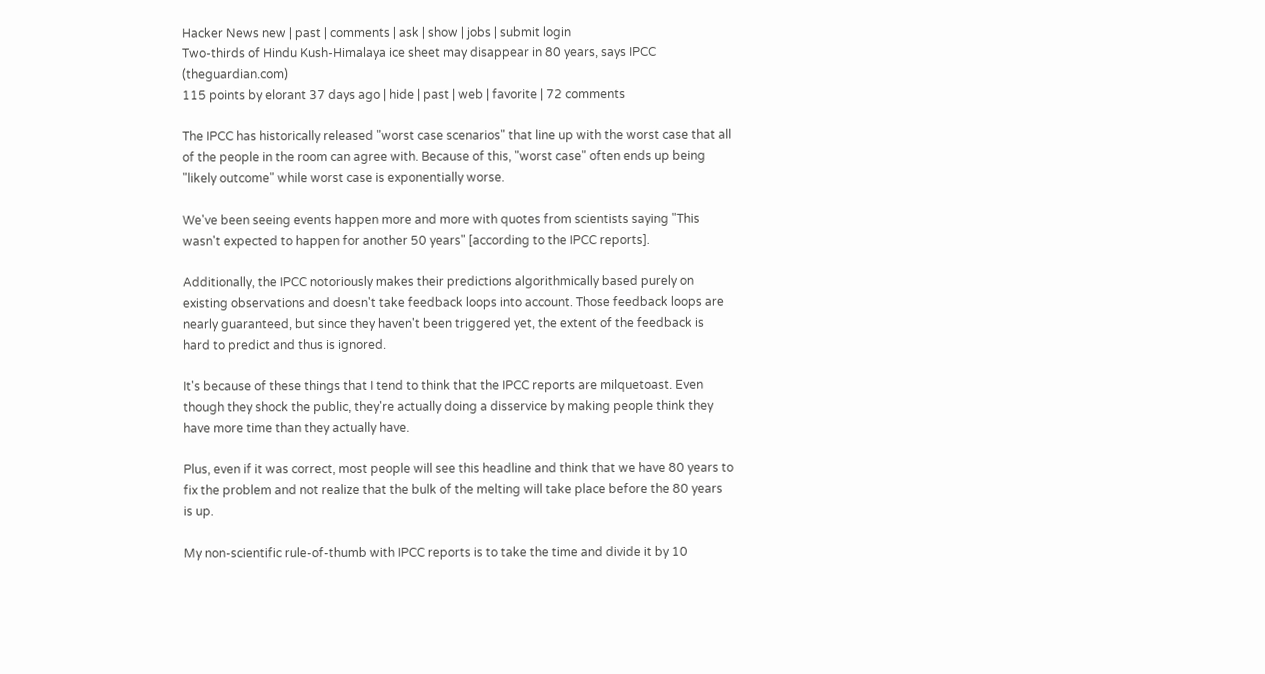Hacker News new | past | comments | ask | show | jobs | submit login
Two-thirds of Hindu Kush-Himalaya ice sheet may disappear in 80 years, says IPCC (theguardian.com)
115 points by elorant 37 days ago | hide | past | web | favorite | 72 comments

The IPCC has historically released "worst case scenarios" that line up with the worst case that all of the people in the room can agree with. Because of this, "worst case" often ends up being "likely outcome" while worst case is exponentially worse.

We've been seeing events happen more and more with quotes from scientists saying "This wasn't expected to happen for another 50 years" [according to the IPCC reports].

Additionally, the IPCC notoriously makes their predictions algorithmically based purely on existing observations and doesn't take feedback loops into account. Those feedback loops are nearly guaranteed, but since they haven't been triggered yet, the extent of the feedback is hard to predict and thus is ignored.

It's because of these things that I tend to think that the IPCC reports are milquetoast. Even though they shock the public, they're actually doing a disservice by making people think they have more time than they actually have.

Plus, even if it was correct, most people will see this headline and think that we have 80 years to fix the problem and not realize that the bulk of the melting will take place before the 80 years is up.

My non-scientific rule-of-thumb with IPCC reports is to take the time and divide it by 10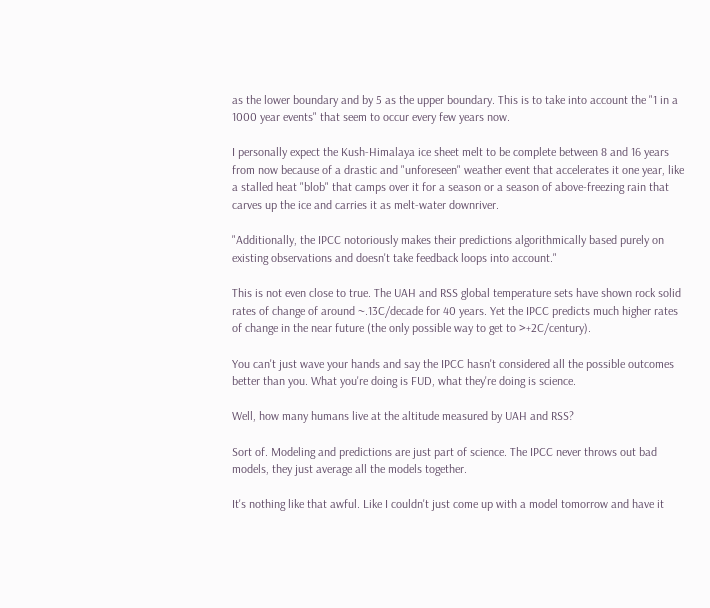as the lower boundary and by 5 as the upper boundary. This is to take into account the "1 in a 1000 year events" that seem to occur every few years now.

I personally expect the Kush-Himalaya ice sheet melt to be complete between 8 and 16 years from now because of a drastic and "unforeseen" weather event that accelerates it one year, like a stalled heat "blob" that camps over it for a season or a season of above-freezing rain that carves up the ice and carries it as melt-water downriver.

"Additionally, the IPCC notoriously makes their predictions algorithmically based purely on existing observations and doesn't take feedback loops into account."

This is not even close to true. The UAH and RSS global temperature sets have shown rock solid rates of change of around ~.13C/decade for 40 years. Yet the IPCC predicts much higher rates of change in the near future (the only possible way to get to >+2C/century).

You can't just wave your hands and say the IPCC hasn't considered all the possible outcomes better than you. What you're doing is FUD, what they're doing is science.

Well, how many humans live at the altitude measured by UAH and RSS?

Sort of. Modeling and predictions are just part of science. The IPCC never throws out bad models, they just average all the models together.

It's nothing like that awful. Like I couldn't just come up with a model tomorrow and have it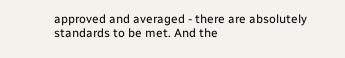approved and averaged - there are absolutely standards to be met. And the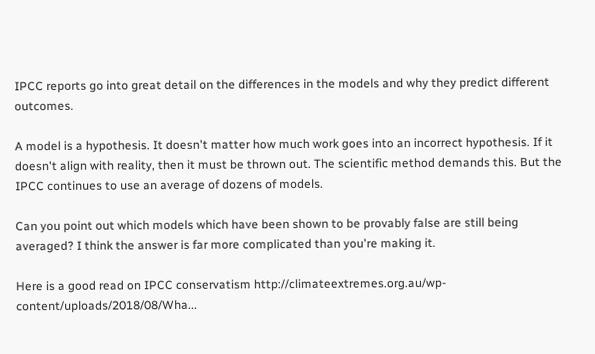IPCC reports go into great detail on the differences in the models and why they predict different outcomes.

A model is a hypothesis. It doesn't matter how much work goes into an incorrect hypothesis. If it doesn't align with reality, then it must be thrown out. The scientific method demands this. But the IPCC continues to use an average of dozens of models.

Can you point out which models which have been shown to be provably false are still being averaged? I think the answer is far more complicated than you're making it.

Here is a good read on IPCC conservatism http://climateextremes.org.au/wp-content/uploads/2018/08/Wha...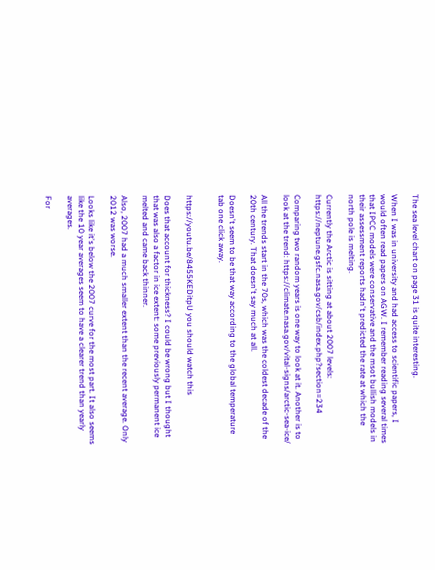The sea level chart on page 31 is quite interesting.

When I was in university and had access to scientific papers, I would often read papers on AGW. I remember reading several times that IPCC models were conservative and the msot bullish models in their assessment reports hadn't predicted the rate at which the north pole is melting.

Currently the Arctic is sitting at about 2007 levels: https://neptune.gsfc.nasa.gov/csb/index.php?section=234

Comparing two random years is one way to look at it. Another is to look at the trend: https://climate.nasa.gov/vital-signs/arctic-sea-ice/

All the trends start in the 70s, which was the coldest decade of the 20th century. That doesn't say much at all.

Doesn't seem to be that way according to the global temperature tab one click away.


https://youtu.be/8455KEDitpU you should watch this

Does that account for thickness? I could be wrong but I thought that was also a factor in ice extent: some previously permanent ice melted and came back thinner.

Also, 2007 had a much smaller extent than the recent average. Only 2012 was worse.

Looks like it's below the 2007 curve for the most part. It also seems like the 10 year averages seem to have a clearer trend than yearly averages.

For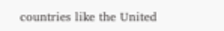countries like the United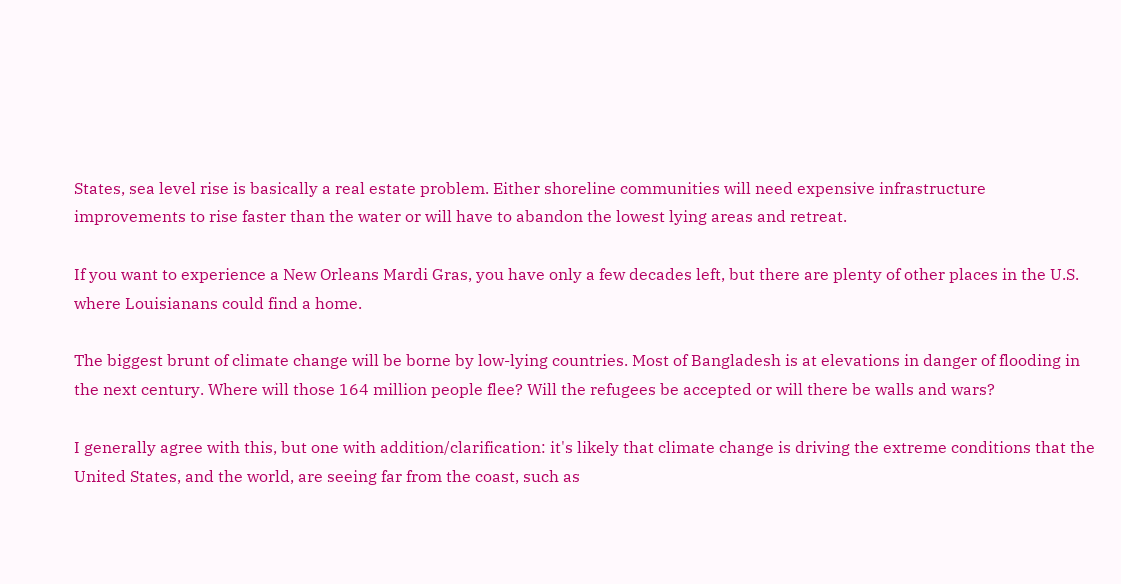States, sea level rise is basically a real estate problem. Either shoreline communities will need expensive infrastructure improvements to rise faster than the water or will have to abandon the lowest lying areas and retreat.

If you want to experience a New Orleans Mardi Gras, you have only a few decades left, but there are plenty of other places in the U.S. where Louisianans could find a home.

The biggest brunt of climate change will be borne by low-lying countries. Most of Bangladesh is at elevations in danger of flooding in the next century. Where will those 164 million people flee? Will the refugees be accepted or will there be walls and wars?

I generally agree with this, but one with addition/clarification: it's likely that climate change is driving the extreme conditions that the United States, and the world, are seeing far from the coast, such as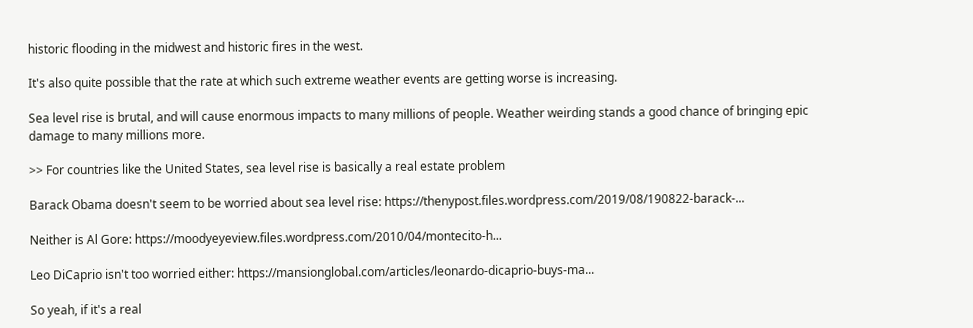historic flooding in the midwest and historic fires in the west.

It's also quite possible that the rate at which such extreme weather events are getting worse is increasing.

Sea level rise is brutal, and will cause enormous impacts to many millions of people. Weather weirding stands a good chance of bringing epic damage to many millions more.

>> For countries like the United States, sea level rise is basically a real estate problem

Barack Obama doesn't seem to be worried about sea level rise: https://thenypost.files.wordpress.com/2019/08/190822-barack-...

Neither is Al Gore: https://moodyeyeview.files.wordpress.com/2010/04/montecito-h...

Leo DiCaprio isn't too worried either: https://mansionglobal.com/articles/leonardo-dicaprio-buys-ma...

So yeah, if it's a real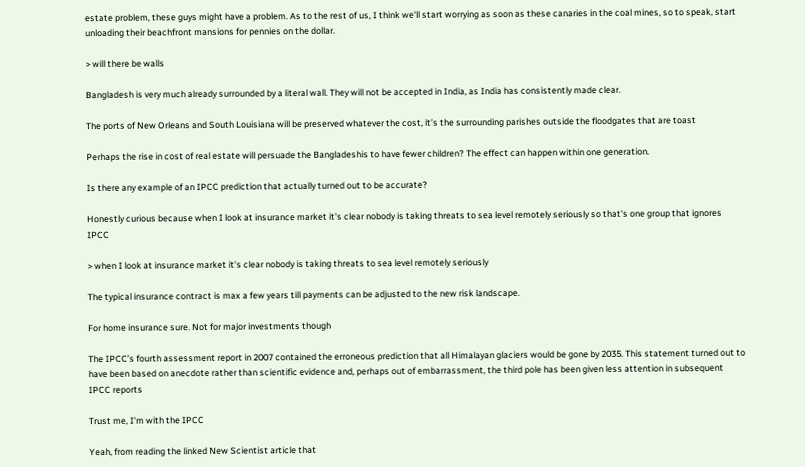estate problem, these guys might have a problem. As to the rest of us, I think we'll start worrying as soon as these canaries in the coal mines, so to speak, start unloading their beachfront mansions for pennies on the dollar.

> will there be walls

Bangladesh is very much already surrounded by a literal wall. They will not be accepted in India, as India has consistently made clear.

The ports of New Orleans and South Louisiana will be preserved whatever the cost, it’s the surrounding parishes outside the floodgates that are toast

Perhaps the rise in cost of real estate will persuade the Bangladeshis to have fewer children? The effect can happen within one generation.

Is there any example of an IPCC prediction that actually turned out to be accurate?

Honestly curious because when I look at insurance market it's clear nobody is taking threats to sea level remotely seriously so that's one group that ignores IPCC

> when I look at insurance market it's clear nobody is taking threats to sea level remotely seriously

The typical insurance contract is max a few years till payments can be adjusted to the new risk landscape.

For home insurance sure. Not for major investments though

The IPCC’s fourth assessment report in 2007 contained the erroneous prediction that all Himalayan glaciers would be gone by 2035. This statement turned out to have been based on anecdote rather than scientific evidence and, perhaps out of embarrassment, the third pole has been given less attention in subsequent IPCC reports

Trust me, I'm with the IPCC

Yeah, from reading the linked New Scientist article that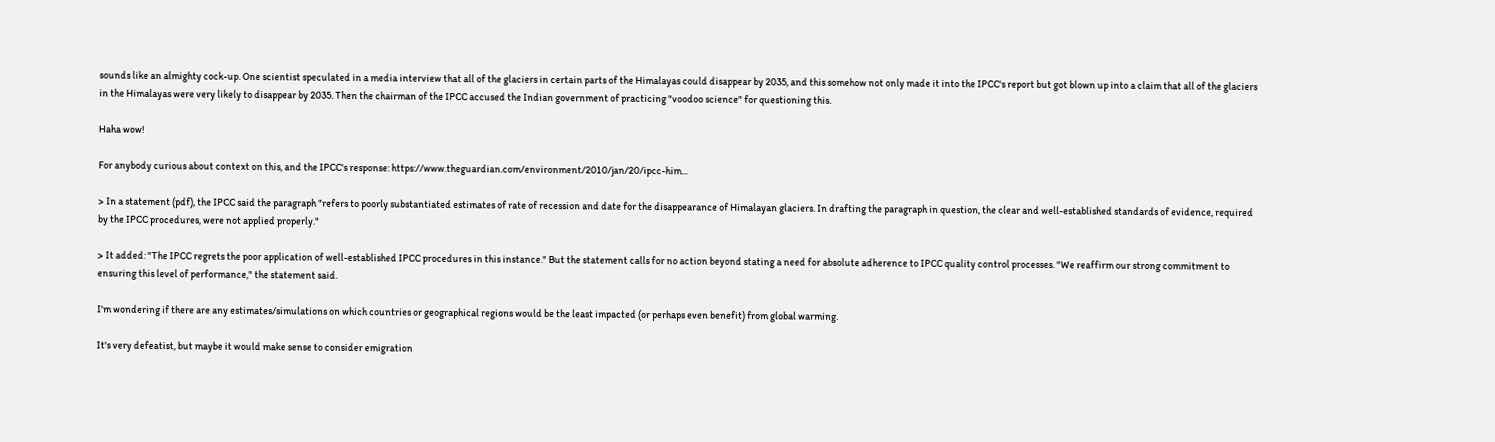sounds like an almighty cock-up. One scientist speculated in a media interview that all of the glaciers in certain parts of the Himalayas could disappear by 2035, and this somehow not only made it into the IPCC's report but got blown up into a claim that all of the glaciers in the Himalayas were very likely to disappear by 2035. Then the chairman of the IPCC accused the Indian government of practicing "voodoo science" for questioning this.

Haha wow!

For anybody curious about context on this, and the IPCC's response: https://www.theguardian.com/environment/2010/jan/20/ipcc-him...

> In a statement (pdf), the IPCC said the paragraph "refers to poorly substantiated estimates of rate of recession and date for the disappearance of Himalayan glaciers. In drafting the paragraph in question, the clear and well-established standards of evidence, required by the IPCC procedures, were not applied properly."

> It added: "The IPCC regrets the poor application of well-established IPCC procedures in this instance." But the statement calls for no action beyond stating a need for absolute adherence to IPCC quality control processes. "We reaffirm our strong commitment to ensuring this level of performance," the statement said.

I'm wondering if there are any estimates/simulations on which countries or geographical regions would be the least impacted (or perhaps even benefit) from global warming.

It's very defeatist, but maybe it would make sense to consider emigration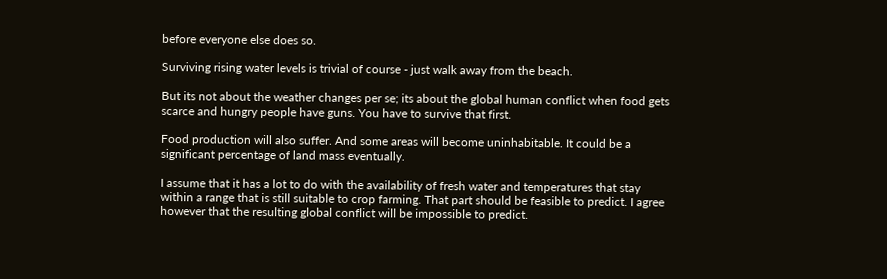before everyone else does so.

Surviving rising water levels is trivial of course - just walk away from the beach.

But its not about the weather changes per se; its about the global human conflict when food gets scarce and hungry people have guns. You have to survive that first.

Food production will also suffer. And some areas will become uninhabitable. It could be a significant percentage of land mass eventually.

I assume that it has a lot to do with the availability of fresh water and temperatures that stay within a range that is still suitable to crop farming. That part should be feasible to predict. I agree however that the resulting global conflict will be impossible to predict.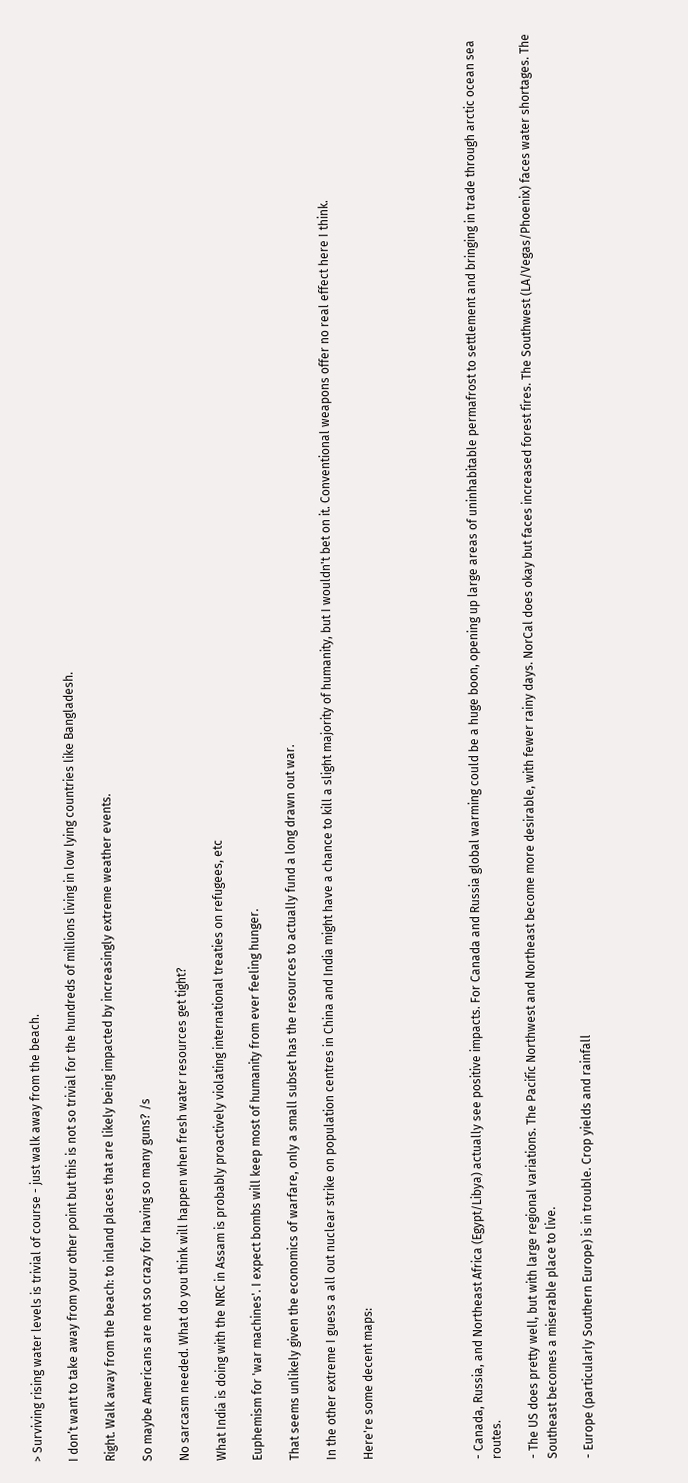> Surviving rising water levels is trivial of course - just walk away from the beach.

I don’t want to take away from your other point but this is not so trivial for the hundreds of millions living in low lying countries like Bangladesh.

Right. Walk away from the beach: to inland places that are likely being impacted by increasingly extreme weather events.

So maybe Americans are not so crazy for having so many guns? /s

No sarcasm needed. What do you think will happen when fresh water resources get tight?

What India is doing with the NRC in Assam is probably proactively violating international treaties on refugees, etc

Euphemism for 'war machines'. I expect bombs will keep most of humanity from ever feeling hunger.

That seems unlikely given the economics of warfare, only a small subset has the resources to actually fund a long drawn out war.

In the other extreme I guess a all out nuclear strike on population centres in China and India might have a chance to kill a slight majority of humanity, but I wouldn't bet on it. Conventional weapons offer no real effect here I think.

Here're some decent maps:





- Canada, Russia, and Northeast Africa (Egypt/Libya) actually see positive impacts. For Canada and Russia global warming could be a huge boon, opening up large areas of uninhabitable permafrost to settlement and bringing in trade through arctic ocean sea routes.

- The US does pretty well, but with large regional variations. The Pacific Northwest and Northeast become more desirable, with fewer rainy days. NorCal does okay but faces increased forest fires. The Southwest (LA/Vegas/Phoenix) faces water shortages. The Southeast becomes a miserable place to live.

- Europe (particularly Southern Europe) is in trouble. Crop yields and rainfall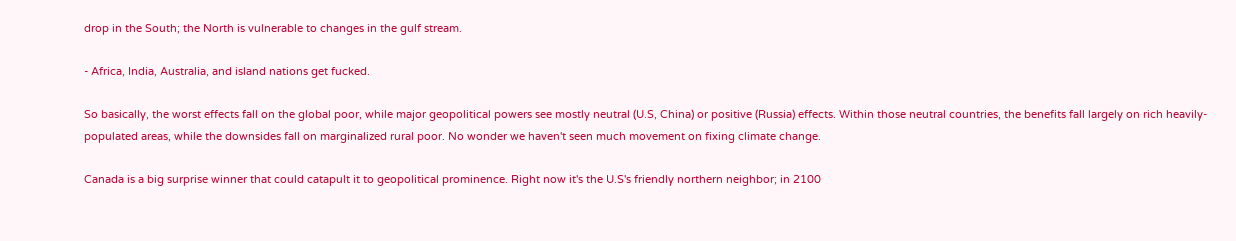drop in the South; the North is vulnerable to changes in the gulf stream.

- Africa, India, Australia, and island nations get fucked.

So basically, the worst effects fall on the global poor, while major geopolitical powers see mostly neutral (U.S, China) or positive (Russia) effects. Within those neutral countries, the benefits fall largely on rich heavily-populated areas, while the downsides fall on marginalized rural poor. No wonder we haven't seen much movement on fixing climate change.

Canada is a big surprise winner that could catapult it to geopolitical prominence. Right now it's the U.S's friendly northern neighbor; in 2100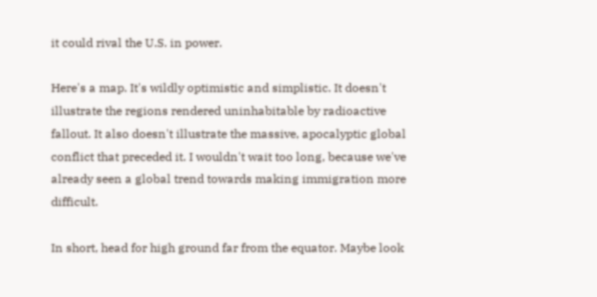it could rival the U.S. in power.

Here's a map. It's wildly optimistic and simplistic. It doesn't illustrate the regions rendered uninhabitable by radioactive fallout. It also doesn't illustrate the massive, apocalyptic global conflict that preceded it. I wouldn't wait too long, because we've already seen a global trend towards making immigration more difficult.

In short, head for high ground far from the equator. Maybe look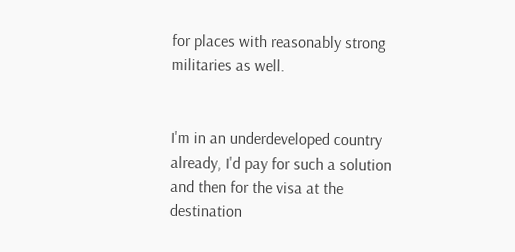for places with reasonably strong militaries as well.


I'm in an underdeveloped country already, I'd pay for such a solution and then for the visa at the destination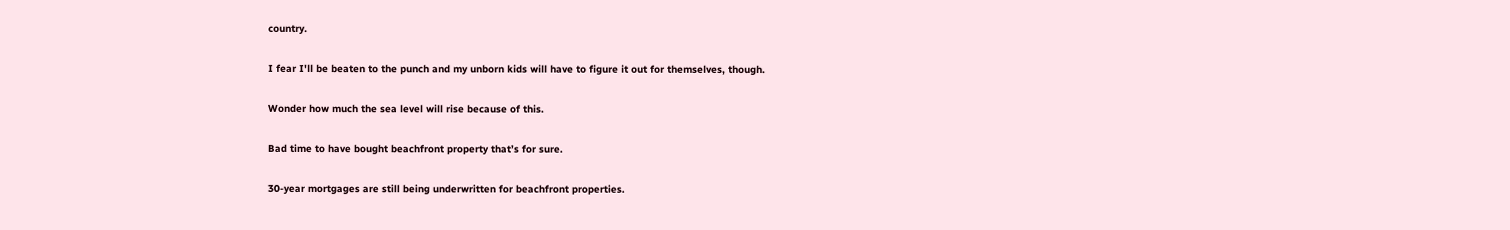country.

I fear I'll be beaten to the punch and my unborn kids will have to figure it out for themselves, though.

Wonder how much the sea level will rise because of this.

Bad time to have bought beachfront property that’s for sure.

30-year mortgages are still being underwritten for beachfront properties.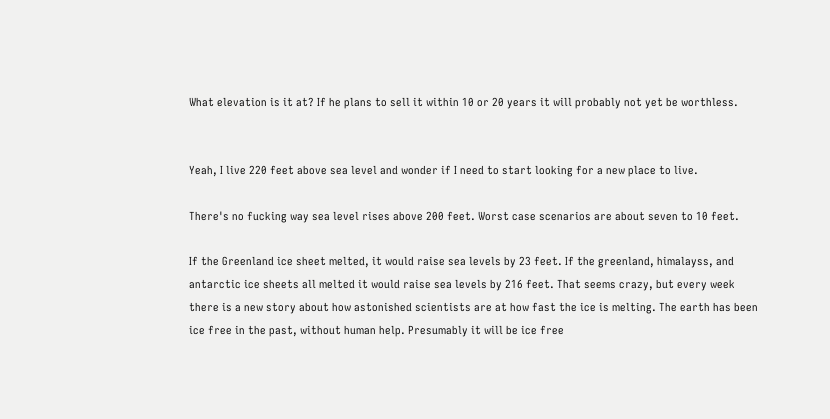What elevation is it at? If he plans to sell it within 10 or 20 years it will probably not yet be worthless.


Yeah, I live 220 feet above sea level and wonder if I need to start looking for a new place to live.

There's no fucking way sea level rises above 200 feet. Worst case scenarios are about seven to 10 feet.

If the Greenland ice sheet melted, it would raise sea levels by 23 feet. If the greenland, himalayss, and antarctic ice sheets all melted it would raise sea levels by 216 feet. That seems crazy, but every week there is a new story about how astonished scientists are at how fast the ice is melting. The earth has been ice free in the past, without human help. Presumably it will be ice free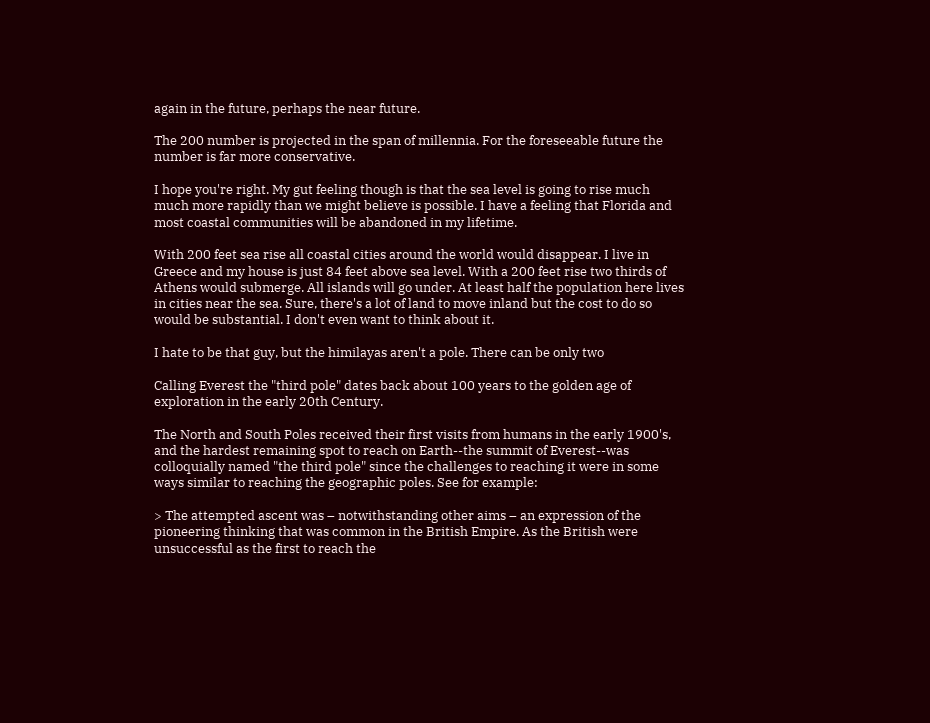again in the future, perhaps the near future.

The 200 number is projected in the span of millennia. For the foreseeable future the number is far more conservative.

I hope you're right. My gut feeling though is that the sea level is going to rise much much more rapidly than we might believe is possible. I have a feeling that Florida and most coastal communities will be abandoned in my lifetime.

With 200 feet sea rise all coastal cities around the world would disappear. I live in Greece and my house is just 84 feet above sea level. With a 200 feet rise two thirds of Athens would submerge. All islands will go under. At least half the population here lives in cities near the sea. Sure, there's a lot of land to move inland but the cost to do so would be substantial. I don't even want to think about it.

I hate to be that guy, but the himilayas aren't a pole. There can be only two

Calling Everest the "third pole" dates back about 100 years to the golden age of exploration in the early 20th Century.

The North and South Poles received their first visits from humans in the early 1900's, and the hardest remaining spot to reach on Earth--the summit of Everest--was colloquially named "the third pole" since the challenges to reaching it were in some ways similar to reaching the geographic poles. See for example:

> The attempted ascent was – notwithstanding other aims – an expression of the pioneering thinking that was common in the British Empire. As the British were unsuccessful as the first to reach the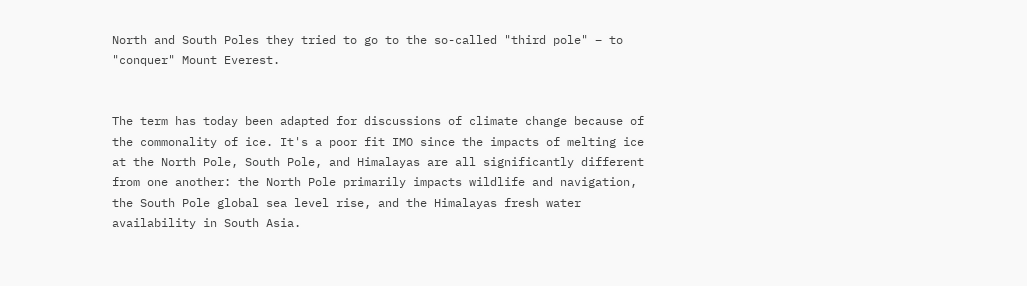North and South Poles they tried to go to the so-called "third pole" – to "conquer" Mount Everest.


The term has today been adapted for discussions of climate change because of the commonality of ice. It's a poor fit IMO since the impacts of melting ice at the North Pole, South Pole, and Himalayas are all significantly different from one another: the North Pole primarily impacts wildlife and navigation, the South Pole global sea level rise, and the Himalayas fresh water availability in South Asia.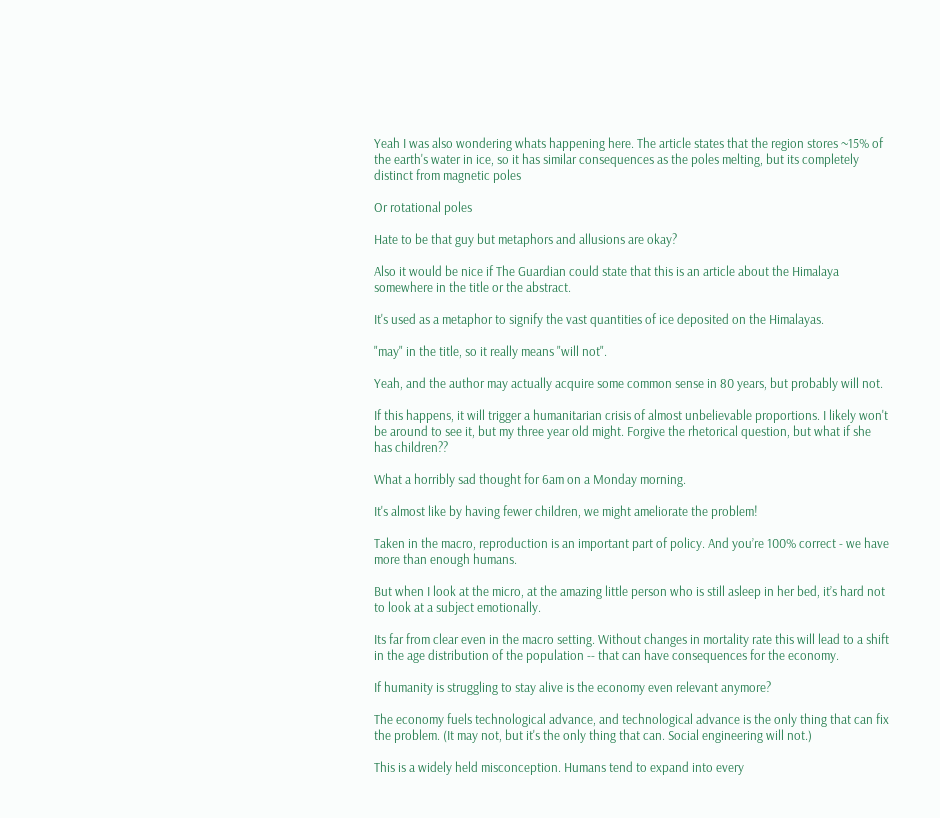Yeah I was also wondering whats happening here. The article states that the region stores ~15% of the earth's water in ice, so it has similar consequences as the poles melting, but its completely distinct from magnetic poles

Or rotational poles

Hate to be that guy but metaphors and allusions are okay?

Also it would be nice if The Guardian could state that this is an article about the Himalaya somewhere in the title or the abstract.

It's used as a metaphor to signify the vast quantities of ice deposited on the Himalayas.

"may" in the title, so it really means "will not".

Yeah, and the author may actually acquire some common sense in 80 years, but probably will not.

If this happens, it will trigger a humanitarian crisis of almost unbelievable proportions. I likely won't be around to see it, but my three year old might. Forgive the rhetorical question, but what if she has children??

What a horribly sad thought for 6am on a Monday morning.

It's almost like by having fewer children, we might ameliorate the problem!

Taken in the macro, reproduction is an important part of policy. And you’re 100% correct - we have more than enough humans.

But when I look at the micro, at the amazing little person who is still asleep in her bed, it’s hard not to look at a subject emotionally.

Its far from clear even in the macro setting. Without changes in mortality rate this will lead to a shift in the age distribution of the population -- that can have consequences for the economy.

If humanity is struggling to stay alive is the economy even relevant anymore?

The economy fuels technological advance, and technological advance is the only thing that can fix the problem. (It may not, but it's the only thing that can. Social engineering will not.)

This is a widely held misconception. Humans tend to expand into every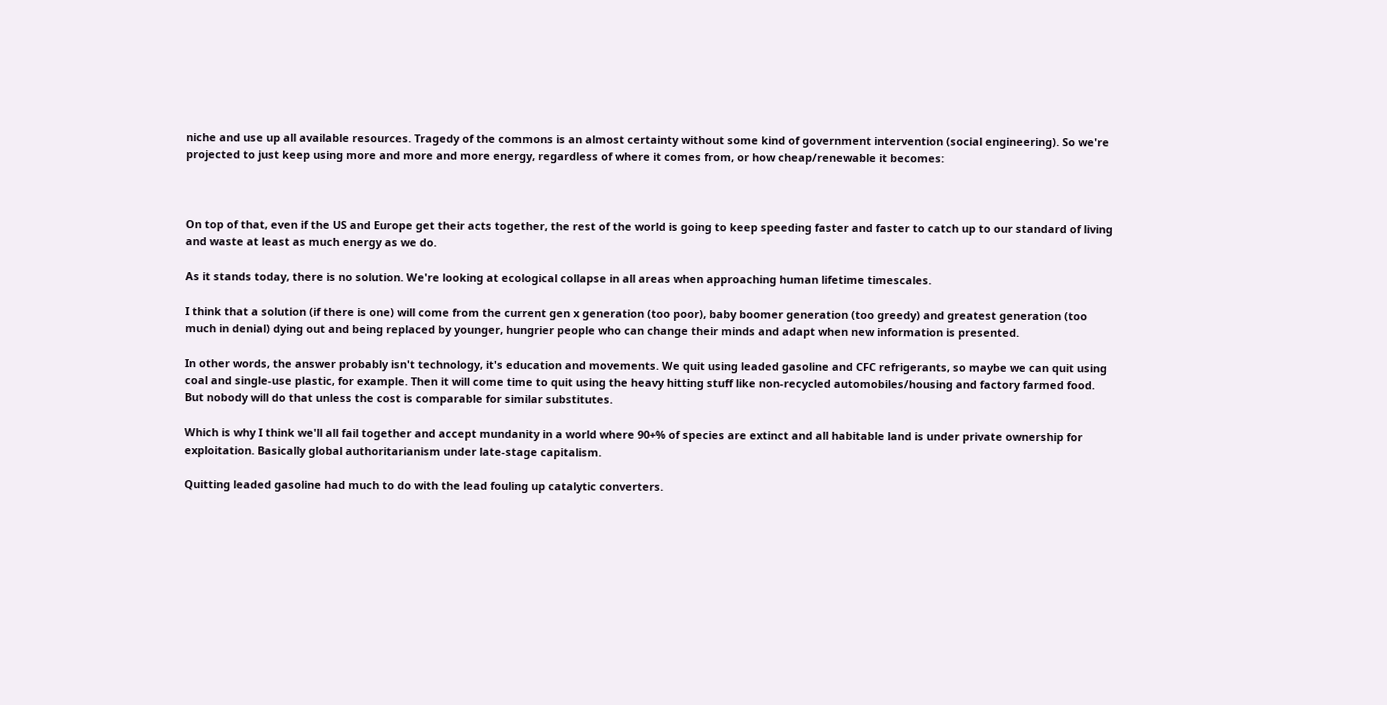niche and use up all available resources. Tragedy of the commons is an almost certainty without some kind of government intervention (social engineering). So we're projected to just keep using more and more and more energy, regardless of where it comes from, or how cheap/renewable it becomes:



On top of that, even if the US and Europe get their acts together, the rest of the world is going to keep speeding faster and faster to catch up to our standard of living and waste at least as much energy as we do.

As it stands today, there is no solution. We're looking at ecological collapse in all areas when approaching human lifetime timescales.

I think that a solution (if there is one) will come from the current gen x generation (too poor), baby boomer generation (too greedy) and greatest generation (too much in denial) dying out and being replaced by younger, hungrier people who can change their minds and adapt when new information is presented.

In other words, the answer probably isn't technology, it's education and movements. We quit using leaded gasoline and CFC refrigerants, so maybe we can quit using coal and single-use plastic, for example. Then it will come time to quit using the heavy hitting stuff like non-recycled automobiles/housing and factory farmed food. But nobody will do that unless the cost is comparable for similar substitutes.

Which is why I think we'll all fail together and accept mundanity in a world where 90+% of species are extinct and all habitable land is under private ownership for exploitation. Basically global authoritarianism under late-stage capitalism.

Quitting leaded gasoline had much to do with the lead fouling up catalytic converters.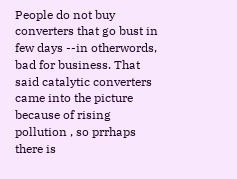People do not buy converters that go bust in few days --in otherwords, bad for business. That said catalytic converters came into the picture because of rising pollution , so prrhaps there is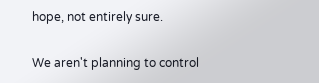hope, not entirely sure.

We aren't planning to control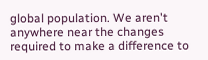global population. We aren't anywhere near the changes required to make a difference to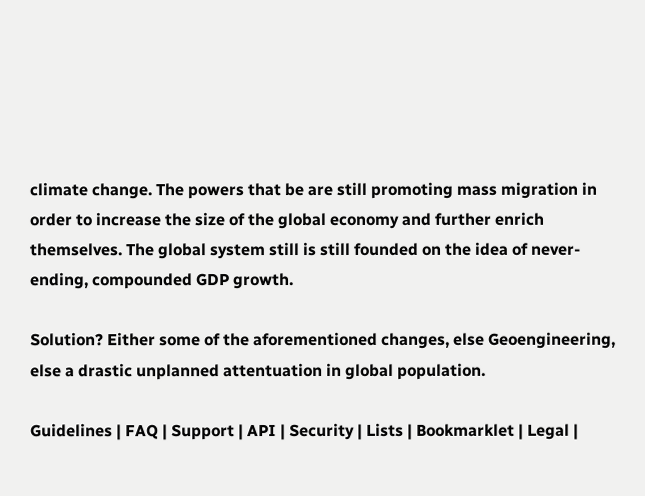climate change. The powers that be are still promoting mass migration in order to increase the size of the global economy and further enrich themselves. The global system still is still founded on the idea of never-ending, compounded GDP growth.

Solution? Either some of the aforementioned changes, else Geoengineering, else a drastic unplanned attentuation in global population.

Guidelines | FAQ | Support | API | Security | Lists | Bookmarklet | Legal |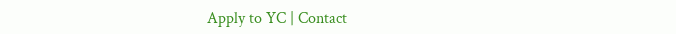Apply to YC | Contact